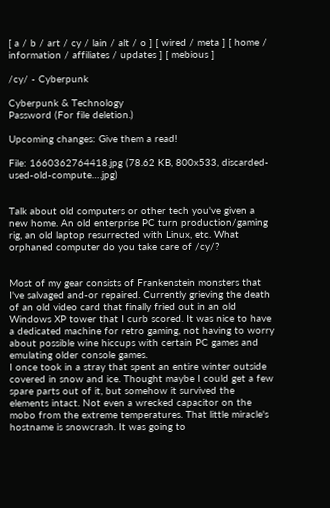[ a / b / art / cy / lain / alt / o ] [ wired / meta ] [ home / information / affiliates / updates ] [ mebious ]

/cy/ - Cyberpunk

Cyberpunk & Technology
Password (For file deletion.)

Upcoming changes: Give them a read!

File: 1660362764418.jpg (78.62 KB, 800x533, discarded-used-old-compute….jpg)


Talk about old computers or other tech you've given a new home. An old enterprise PC turn production/gaming rig, an old laptop resurrected with Linux, etc. What orphaned computer do you take care of /cy/?


Most of my gear consists of Frankenstein monsters that I've salvaged and-or repaired. Currently grieving the death of an old video card that finally fried out in an old Windows XP tower that I curb scored. It was nice to have a dedicated machine for retro gaming, not having to worry about possible wine hiccups with certain PC games and emulating older console games.
I once took in a stray that spent an entire winter outside covered in snow and ice. Thought maybe I could get a few spare parts out of it, but somehow it survived the elements intact. Not even a wrecked capacitor on the mobo from the extreme temperatures. That little miracle's hostname is snowcrash. It was going to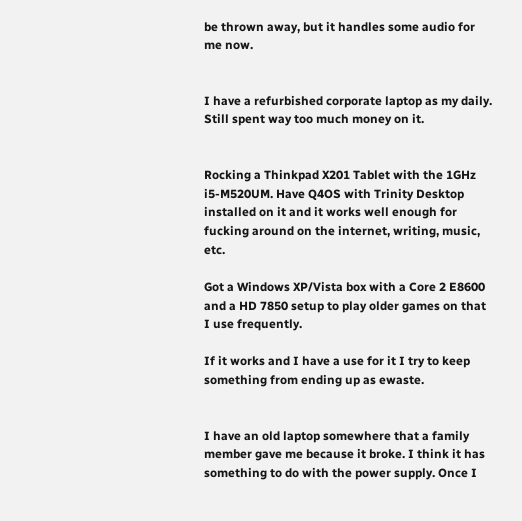be thrown away, but it handles some audio for me now.


I have a refurbished corporate laptop as my daily. Still spent way too much money on it.


Rocking a Thinkpad X201 Tablet with the 1GHz i5-M520UM. Have Q4OS with Trinity Desktop installed on it and it works well enough for fucking around on the internet, writing, music, etc.

Got a Windows XP/Vista box with a Core 2 E8600 and a HD 7850 setup to play older games on that I use frequently.

If it works and I have a use for it I try to keep something from ending up as ewaste.


I have an old laptop somewhere that a family member gave me because it broke. I think it has something to do with the power supply. Once I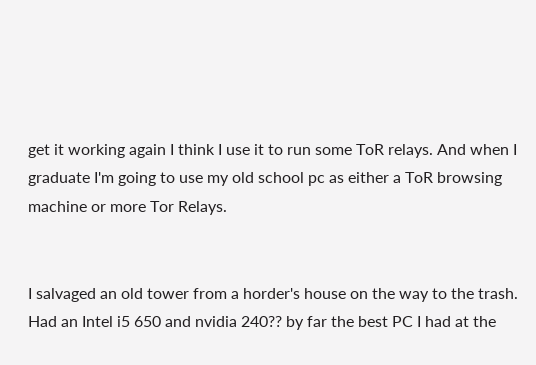get it working again I think I use it to run some ToR relays. And when I graduate I'm going to use my old school pc as either a ToR browsing machine or more Tor Relays.


I salvaged an old tower from a horder's house on the way to the trash. Had an Intel i5 650 and nvidia 240?? by far the best PC I had at the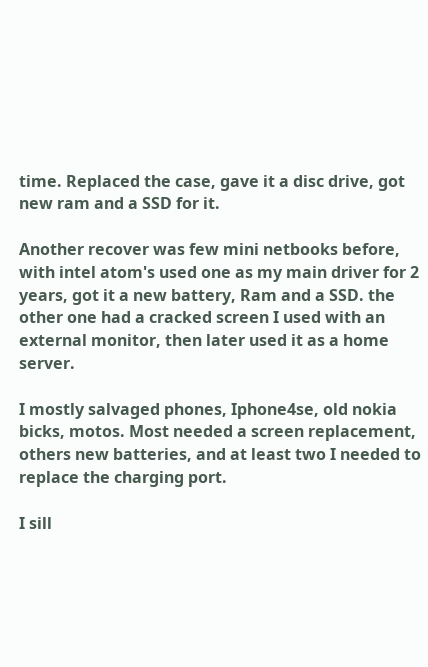time. Replaced the case, gave it a disc drive, got new ram and a SSD for it.

Another recover was few mini netbooks before, with intel atom's used one as my main driver for 2 years, got it a new battery, Ram and a SSD. the other one had a cracked screen I used with an external monitor, then later used it as a home server.

I mostly salvaged phones, Iphone4se, old nokia bicks, motos. Most needed a screen replacement, others new batteries, and at least two I needed to replace the charging port.

I sill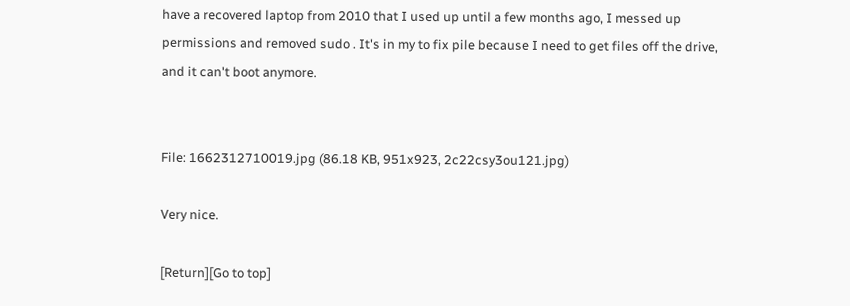have a recovered laptop from 2010 that I used up until a few months ago, I messed up permissions and removed sudo . It's in my to fix pile because I need to get files off the drive, and it can't boot anymore.


File: 1662312710019.jpg (86.18 KB, 951x923, 2c22csy3ou121.jpg)

Very nice.

[Return][Go to top]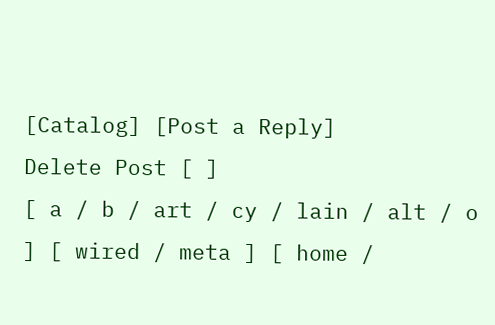[Catalog] [Post a Reply]
Delete Post [ ]
[ a / b / art / cy / lain / alt / o ] [ wired / meta ] [ home /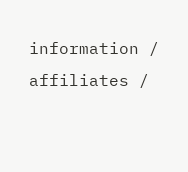information / affiliates /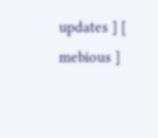updates ] [ mebious ]